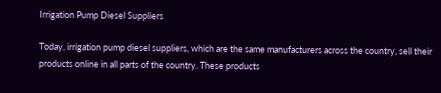Irrigation Pump Diesel Suppliers

Today, irrigation pump diesel suppliers, which are the same manufacturers across the country, sell their products online in all parts of the country. These products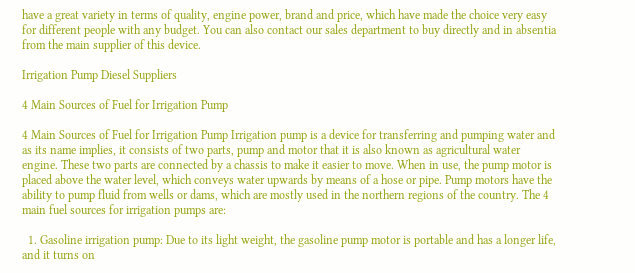have a great variety in terms of quality, engine power, brand and price, which have made the choice very easy for different people with any budget. You can also contact our sales department to buy directly and in absentia from the main supplier of this device.

Irrigation Pump Diesel Suppliers

4 Main Sources of Fuel for Irrigation Pump

4 Main Sources of Fuel for Irrigation Pump Irrigation pump is a device for transferring and pumping water and as its name implies, it consists of two parts, pump and motor that it is also known as agricultural water engine. These two parts are connected by a chassis to make it easier to move. When in use, the pump motor is placed above the water level, which conveys water upwards by means of a hose or pipe. Pump motors have the ability to pump fluid from wells or dams, which are mostly used in the northern regions of the country. The 4 main fuel sources for irrigation pumps are:

  1. Gasoline irrigation pump: Due to its light weight, the gasoline pump motor is portable and has a longer life, and it turns on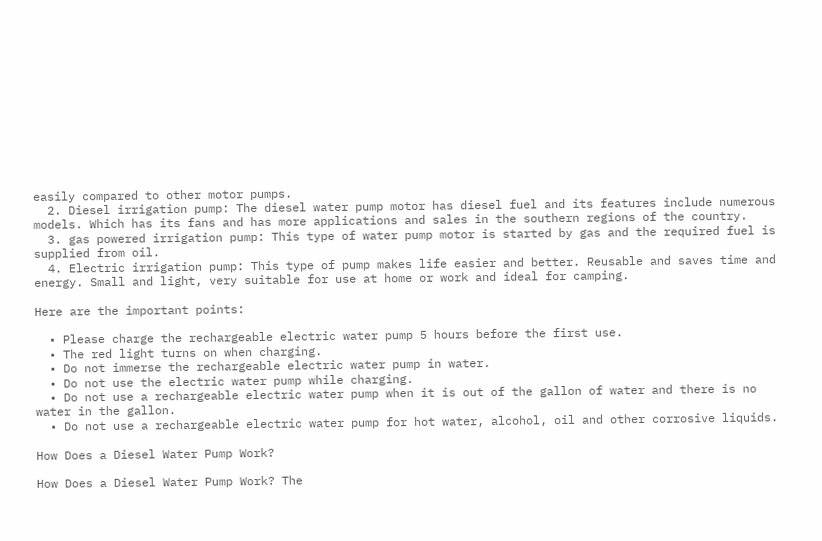easily compared to other motor pumps.
  2. Diesel irrigation pump: The diesel water pump motor has diesel fuel and its features include numerous models. Which has its fans and has more applications and sales in the southern regions of the country.
  3. gas powered irrigation pump: This type of water pump motor is started by gas and the required fuel is supplied from oil.
  4. Electric irrigation pump: This type of pump makes life easier and better. Reusable and saves time and energy. Small and light, very suitable for use at home or work and ideal for camping.

Here are the important points:

  • Please charge the rechargeable electric water pump 5 hours before the first use.
  • The red light turns on when charging.
  • Do not immerse the rechargeable electric water pump in water.
  • Do not use the electric water pump while charging.
  • Do not use a rechargeable electric water pump when it is out of the gallon of water and there is no water in the gallon.
  • Do not use a rechargeable electric water pump for hot water, alcohol, oil and other corrosive liquids.

How Does a Diesel Water Pump Work?

How Does a Diesel Water Pump Work? The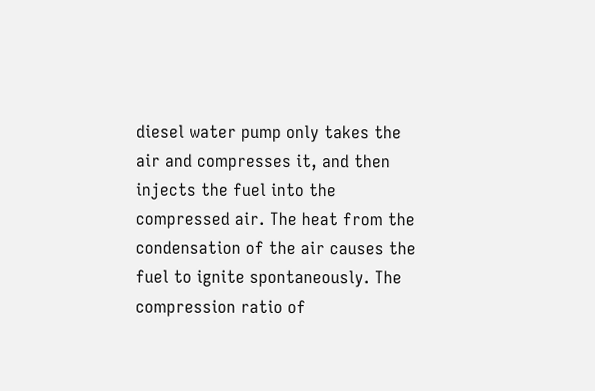diesel water pump only takes the air and compresses it, and then injects the fuel into the compressed air. The heat from the condensation of the air causes the fuel to ignite spontaneously. The compression ratio of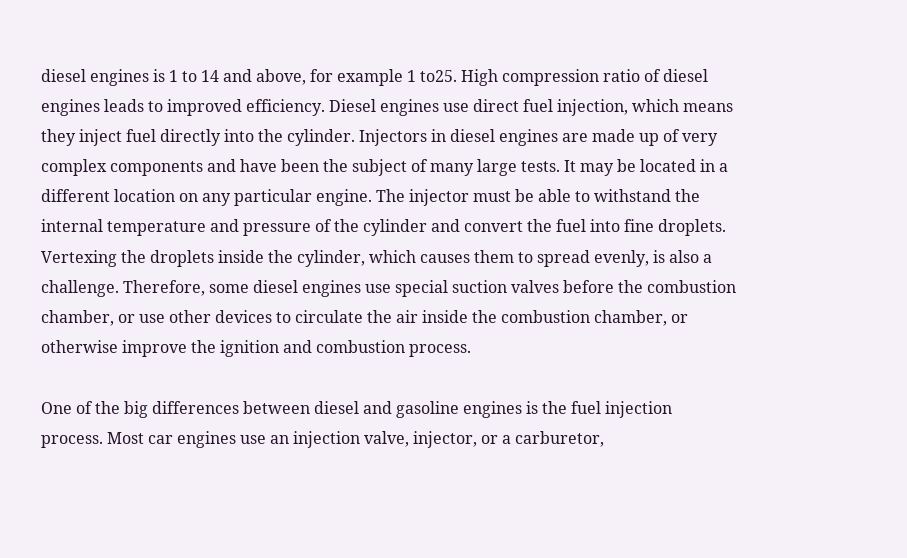diesel engines is 1 to 14 and above, for example 1 to25. High compression ratio of diesel engines leads to improved efficiency. Diesel engines use direct fuel injection, which means they inject fuel directly into the cylinder. Injectors in diesel engines are made up of very complex components and have been the subject of many large tests. It may be located in a different location on any particular engine. The injector must be able to withstand the internal temperature and pressure of the cylinder and convert the fuel into fine droplets. Vertexing the droplets inside the cylinder, which causes them to spread evenly, is also a challenge. Therefore, some diesel engines use special suction valves before the combustion chamber, or use other devices to circulate the air inside the combustion chamber, or otherwise improve the ignition and combustion process.

One of the big differences between diesel and gasoline engines is the fuel injection process. Most car engines use an injection valve, injector, or a carburetor,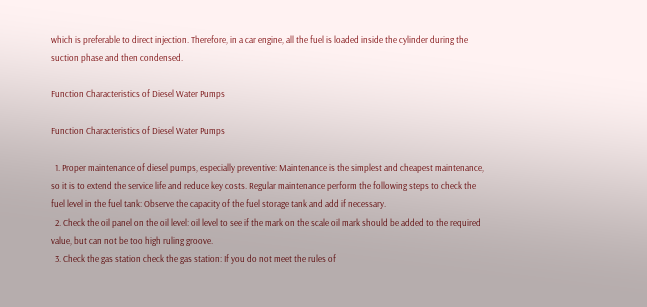which is preferable to direct injection. Therefore, in a car engine, all the fuel is loaded inside the cylinder during the suction phase and then condensed.

Function Characteristics of Diesel Water Pumps

Function Characteristics of Diesel Water Pumps

  1. Proper maintenance of diesel pumps, especially preventive: Maintenance is the simplest and cheapest maintenance, so it is to extend the service life and reduce key costs. Regular maintenance perform the following steps to check the fuel level in the fuel tank: Observe the capacity of the fuel storage tank and add if necessary.
  2. Check the oil panel on the oil level: oil level to see if the mark on the scale oil mark should be added to the required value, but can not be too high ruling groove.
  3. Check the gas station check the gas station: If you do not meet the rules of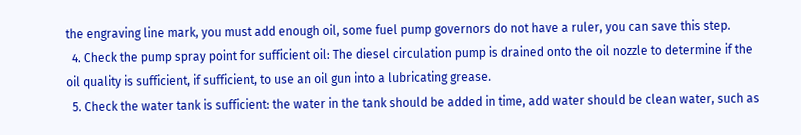the engraving line mark, you must add enough oil, some fuel pump governors do not have a ruler, you can save this step.
  4. Check the pump spray point for sufficient oil: The diesel circulation pump is drained onto the oil nozzle to determine if the oil quality is sufficient, if sufficient, to use an oil gun into a lubricating grease.
  5. Check the water tank is sufficient: the water in the tank should be added in time, add water should be clean water, such as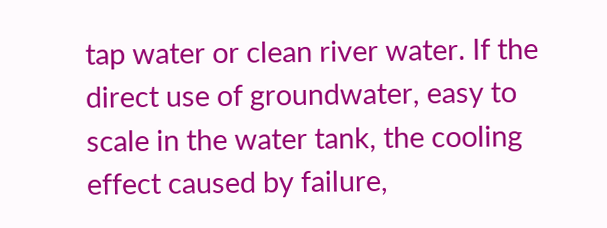tap water or clean river water. If the direct use of groundwater, easy to scale in the water tank, the cooling effect caused by failure,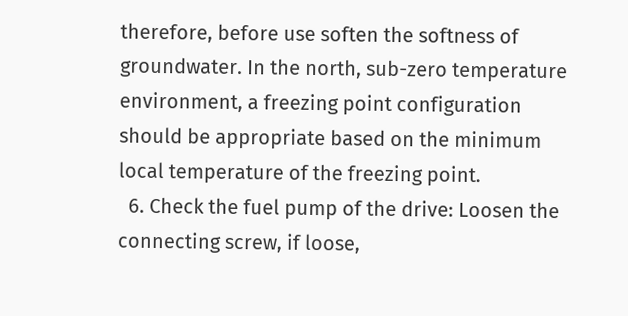therefore, before use soften the softness of groundwater. In the north, sub-zero temperature environment, a freezing point configuration should be appropriate based on the minimum local temperature of the freezing point.
  6. Check the fuel pump of the drive: Loosen the connecting screw, if loose,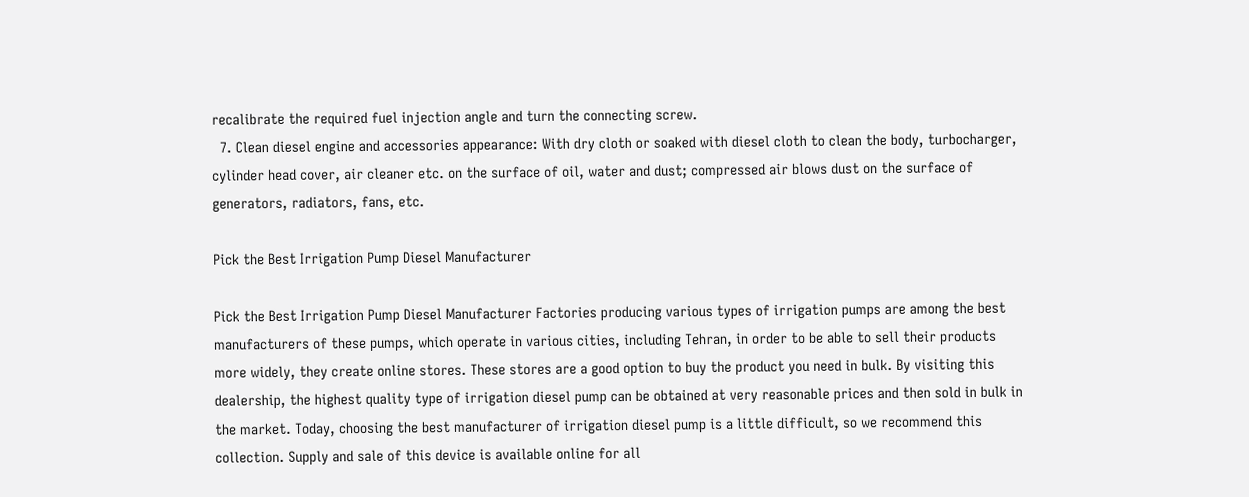recalibrate the required fuel injection angle and turn the connecting screw.
  7. Clean diesel engine and accessories appearance: With dry cloth or soaked with diesel cloth to clean the body, turbocharger, cylinder head cover, air cleaner etc. on the surface of oil, water and dust; compressed air blows dust on the surface of generators, radiators, fans, etc.

Pick the Best Irrigation Pump Diesel Manufacturer

Pick the Best Irrigation Pump Diesel Manufacturer Factories producing various types of irrigation pumps are among the best manufacturers of these pumps, which operate in various cities, including Tehran, in order to be able to sell their products more widely, they create online stores. These stores are a good option to buy the product you need in bulk. By visiting this dealership, the highest quality type of irrigation diesel pump can be obtained at very reasonable prices and then sold in bulk in the market. Today, choosing the best manufacturer of irrigation diesel pump is a little difficult, so we recommend this collection. Supply and sale of this device is available online for all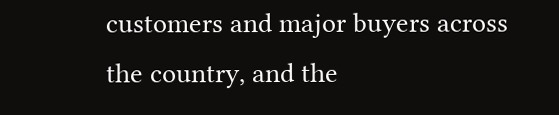customers and major buyers across the country, and the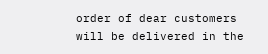order of dear customers will be delivered in the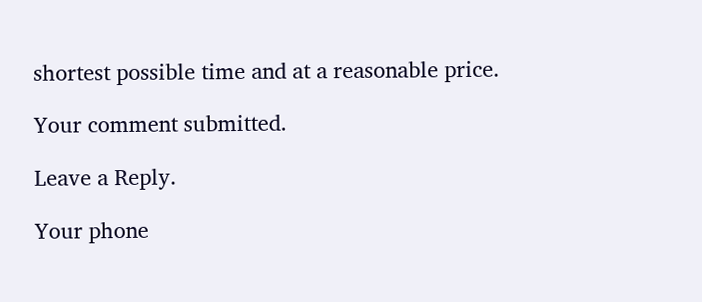shortest possible time and at a reasonable price.

Your comment submitted.

Leave a Reply.

Your phone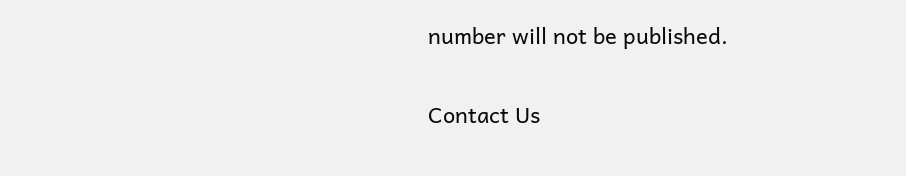number will not be published.

Contact Us